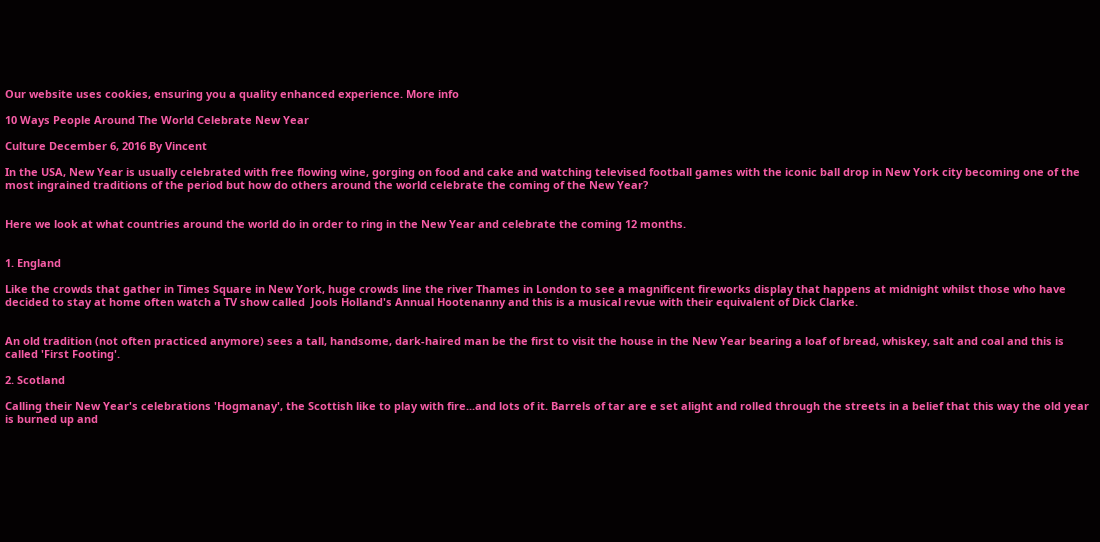Our website uses cookies, ensuring you a quality enhanced experience. More info

10 Ways People Around The World Celebrate New Year

Culture December 6, 2016 By Vincent

In the USA, New Year is usually celebrated with free flowing wine, gorging on food and cake and watching televised football games with the iconic ball drop in New York city becoming one of the most ingrained traditions of the period but how do others around the world celebrate the coming of the New Year?


Here we look at what countries around the world do in order to ring in the New Year and celebrate the coming 12 months.


1. England

Like the crowds that gather in Times Square in New York, huge crowds line the river Thames in London to see a magnificent fireworks display that happens at midnight whilst those who have decided to stay at home often watch a TV show called  Jools Holland's Annual Hootenanny and this is a musical revue with their equivalent of Dick Clarke.


An old tradition (not often practiced anymore) sees a tall, handsome, dark-haired man be the first to visit the house in the New Year bearing a loaf of bread, whiskey, salt and coal and this is called 'First Footing'.

2. Scotland

Calling their New Year's celebrations 'Hogmanay', the Scottish like to play with fire...and lots of it. Barrels of tar are e set alight and rolled through the streets in a belief that this way the old year is burned up and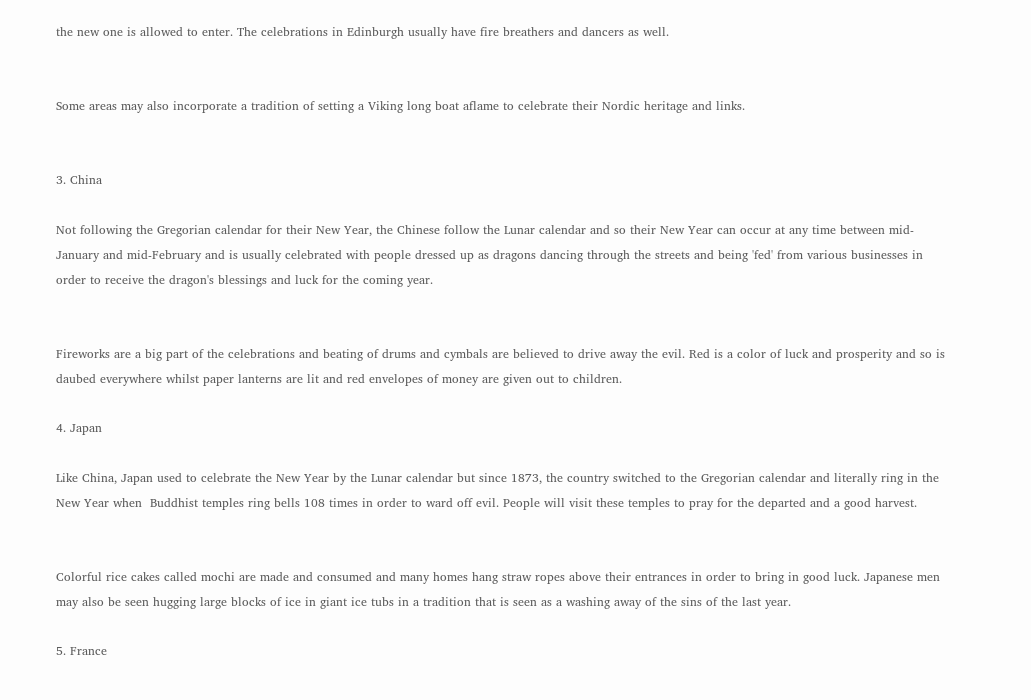the new one is allowed to enter. The celebrations in Edinburgh usually have fire breathers and dancers as well.


Some areas may also incorporate a tradition of setting a Viking long boat aflame to celebrate their Nordic heritage and links.


3. China

Not following the Gregorian calendar for their New Year, the Chinese follow the Lunar calendar and so their New Year can occur at any time between mid-January and mid-February and is usually celebrated with people dressed up as dragons dancing through the streets and being 'fed' from various businesses in order to receive the dragon's blessings and luck for the coming year.


Fireworks are a big part of the celebrations and beating of drums and cymbals are believed to drive away the evil. Red is a color of luck and prosperity and so is daubed everywhere whilst paper lanterns are lit and red envelopes of money are given out to children.

4. Japan

Like China, Japan used to celebrate the New Year by the Lunar calendar but since 1873, the country switched to the Gregorian calendar and literally ring in the New Year when  Buddhist temples ring bells 108 times in order to ward off evil. People will visit these temples to pray for the departed and a good harvest.


Colorful rice cakes called mochi are made and consumed and many homes hang straw ropes above their entrances in order to bring in good luck. Japanese men may also be seen hugging large blocks of ice in giant ice tubs in a tradition that is seen as a washing away of the sins of the last year.

5. France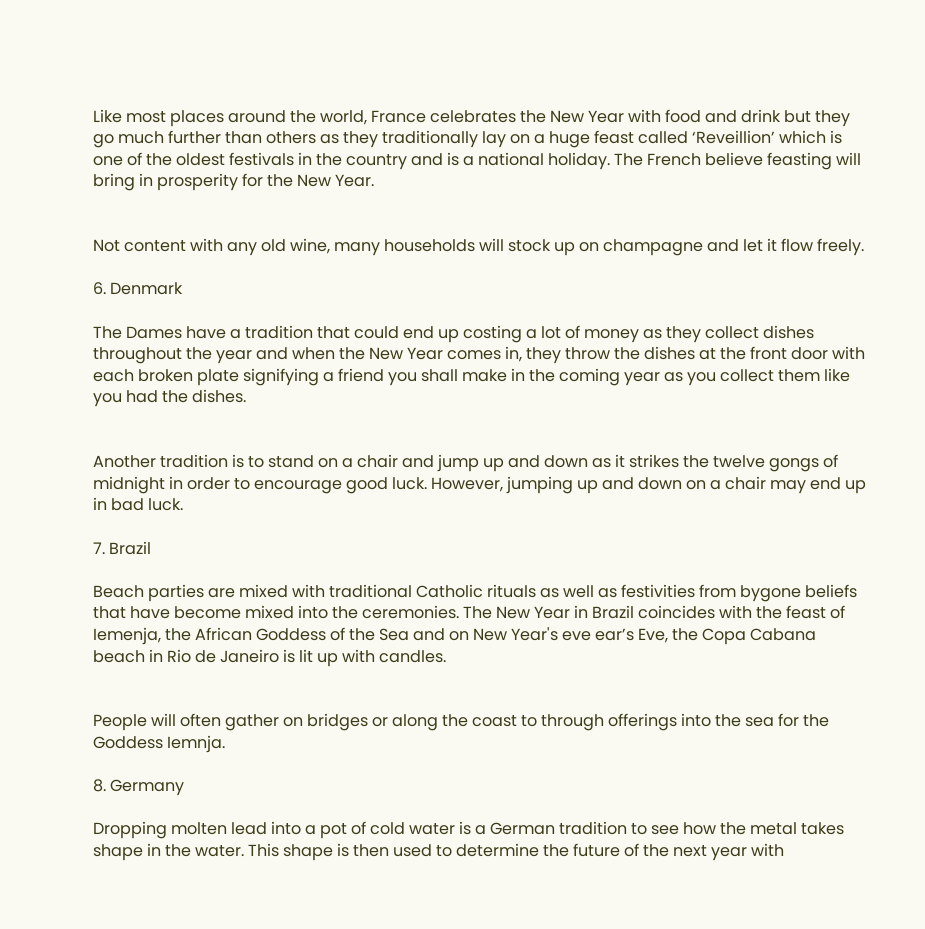Like most places around the world, France celebrates the New Year with food and drink but they go much further than others as they traditionally lay on a huge feast called ‘Reveillion’ which is one of the oldest festivals in the country and is a national holiday. The French believe feasting will bring in prosperity for the New Year.


Not content with any old wine, many households will stock up on champagne and let it flow freely.

6. Denmark

The Dames have a tradition that could end up costing a lot of money as they collect dishes throughout the year and when the New Year comes in, they throw the dishes at the front door with each broken plate signifying a friend you shall make in the coming year as you collect them like you had the dishes.


Another tradition is to stand on a chair and jump up and down as it strikes the twelve gongs of midnight in order to encourage good luck. However, jumping up and down on a chair may end up in bad luck.

7. Brazil

Beach parties are mixed with traditional Catholic rituals as well as festivities from bygone beliefs that have become mixed into the ceremonies. The New Year in Brazil coincides with the feast of Iemenja, the African Goddess of the Sea and on New Year's eve ear’s Eve, the Copa Cabana beach in Rio de Janeiro is lit up with candles.


People will often gather on bridges or along the coast to through offerings into the sea for the Goddess Iemnja.

8. Germany

Dropping molten lead into a pot of cold water is a German tradition to see how the metal takes shape in the water. This shape is then used to determine the future of the next year with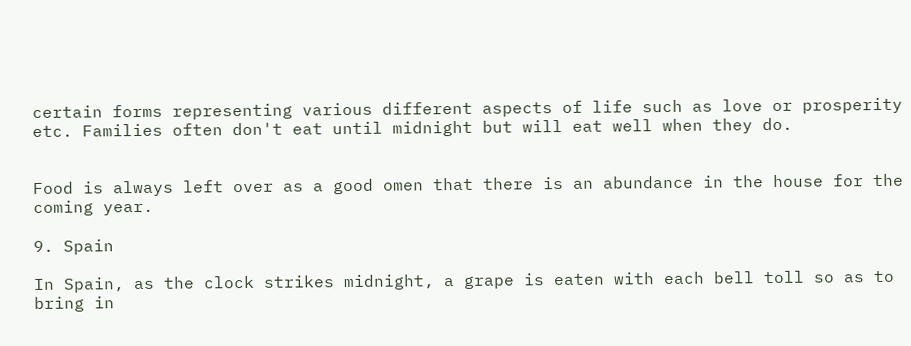certain forms representing various different aspects of life such as love or prosperity etc. Families often don't eat until midnight but will eat well when they do.


Food is always left over as a good omen that there is an abundance in the house for the coming year.

9. Spain

In Spain, as the clock strikes midnight, a grape is eaten with each bell toll so as to bring in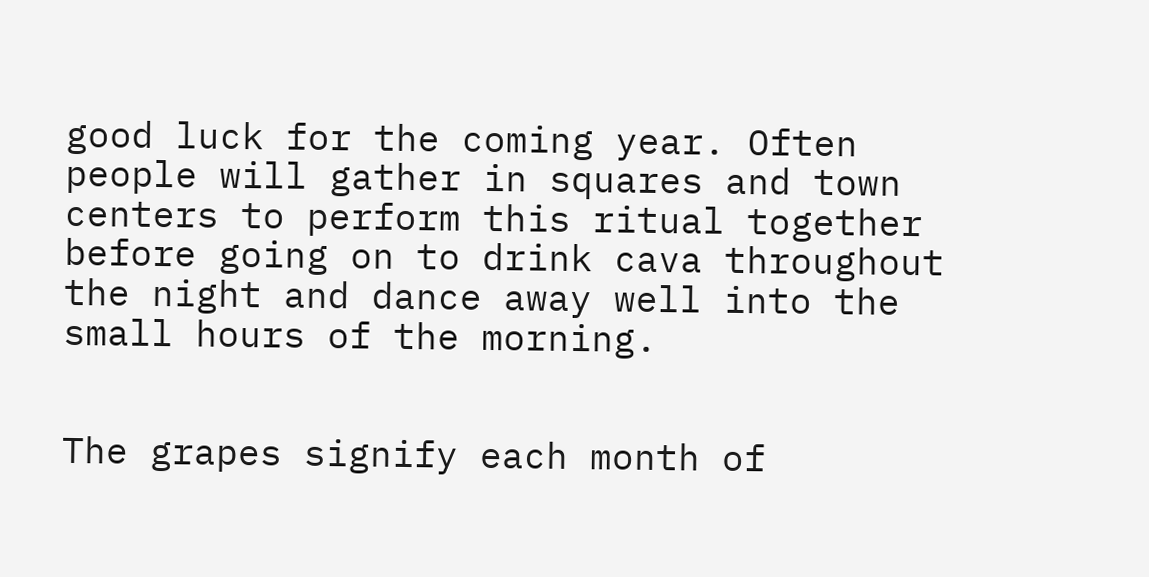good luck for the coming year. Often people will gather in squares and town centers to perform this ritual together before going on to drink cava throughout the night and dance away well into the small hours of the morning.


The grapes signify each month of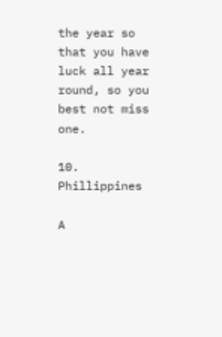the year so that you have luck all year round, so you best not miss one.

10. Phillippines

A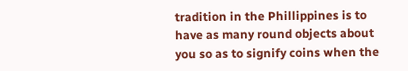tradition in the Phillippines is to have as many round objects about you so as to signify coins when the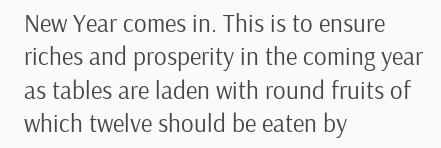New Year comes in. This is to ensure riches and prosperity in the coming year as tables are laden with round fruits of which twelve should be eaten by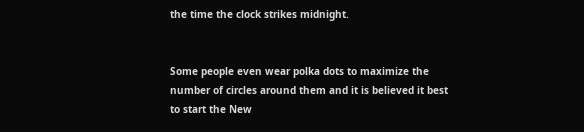the time the clock strikes midnight.


Some people even wear polka dots to maximize the number of circles around them and it is believed it best to start the New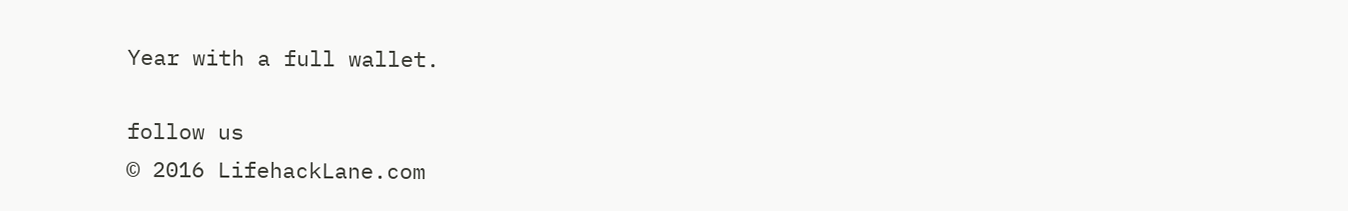Year with a full wallet.

follow us
© 2016 LifehackLane.com